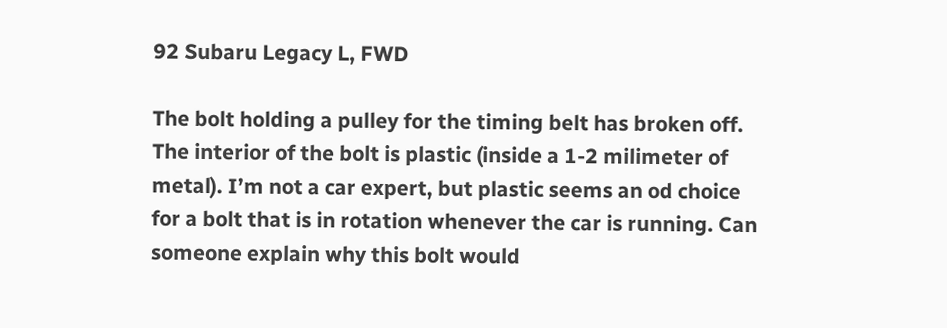92 Subaru Legacy L, FWD

The bolt holding a pulley for the timing belt has broken off. The interior of the bolt is plastic (inside a 1-2 milimeter of metal). I’m not a car expert, but plastic seems an od choice for a bolt that is in rotation whenever the car is running. Can someone explain why this bolt would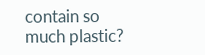contain so much plastic?